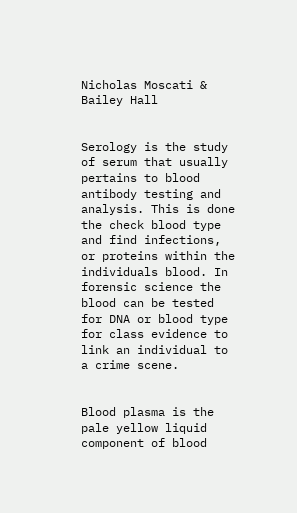Nicholas Moscati & Bailey Hall


Serology is the study of serum that usually pertains to blood antibody testing and analysis. This is done the check blood type and find infections, or proteins within the individuals blood. In forensic science the blood can be tested for DNA or blood type for class evidence to link an individual to a crime scene.


Blood plasma is the pale yellow liquid component of blood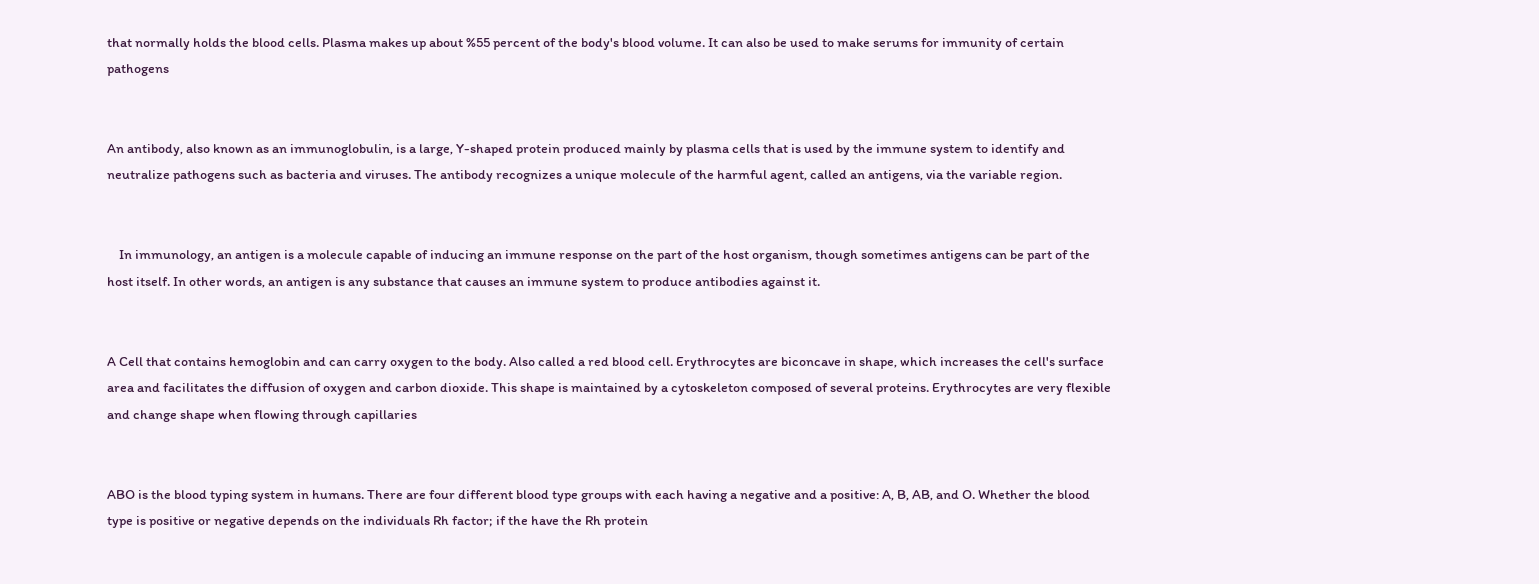that normally holds the blood cells. Plasma makes up about %55 percent of the body's blood volume. It can also be used to make serums for immunity of certain pathogens


An antibody, also known as an immunoglobulin, is a large, Y-shaped protein produced mainly by plasma cells that is used by the immune system to identify and neutralize pathogens such as bacteria and viruses. The antibody recognizes a unique molecule of the harmful agent, called an antigens, via the variable region.


    In immunology, an antigen is a molecule capable of inducing an immune response on the part of the host organism, though sometimes antigens can be part of the host itself. In other words, an antigen is any substance that causes an immune system to produce antibodies against it.


A Cell that contains hemoglobin and can carry oxygen to the body. Also called a red blood cell. Erythrocytes are biconcave in shape, which increases the cell's surface area and facilitates the diffusion of oxygen and carbon dioxide. This shape is maintained by a cytoskeleton composed of several proteins. Erythrocytes are very flexible and change shape when flowing through capillaries


ABO is the blood typing system in humans. There are four different blood type groups with each having a negative and a positive: A, B, AB, and O. Whether the blood type is positive or negative depends on the individuals Rh factor; if the have the Rh protein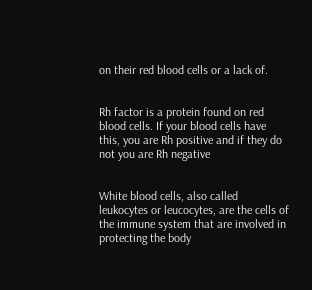on their red blood cells or a lack of.


Rh factor is a protein found on red blood cells. If your blood cells have this, you are Rh positive and if they do not you are Rh negative


White blood cells, also called leukocytes or leucocytes, are the cells of the immune system that are involved in protecting the body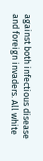against both infectious disease and foreign invaders. All white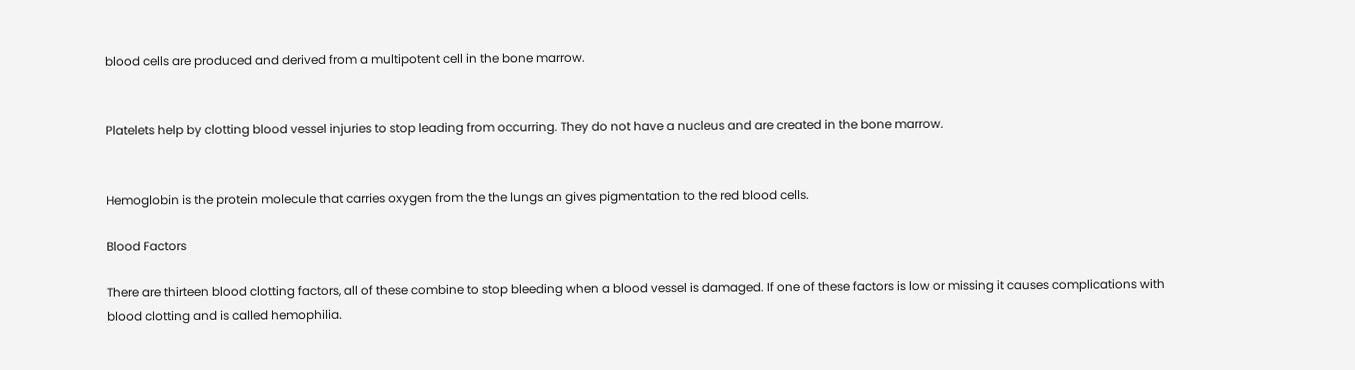blood cells are produced and derived from a multipotent cell in the bone marrow.


Platelets help by clotting blood vessel injuries to stop leading from occurring. They do not have a nucleus and are created in the bone marrow.


Hemoglobin is the protein molecule that carries oxygen from the the lungs an gives pigmentation to the red blood cells.

Blood Factors

There are thirteen blood clotting factors, all of these combine to stop bleeding when a blood vessel is damaged. If one of these factors is low or missing it causes complications with blood clotting and is called hemophilia.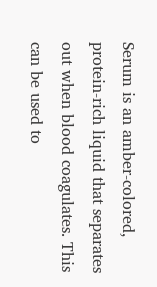Serum is an amber-colored, protein-rich liquid that separates out when blood coagulates. This can be used to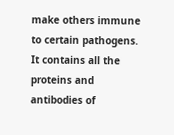make others immune to certain pathogens. It contains all the proteins and antibodies of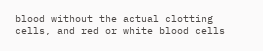blood without the actual clotting cells, and red or white blood cells